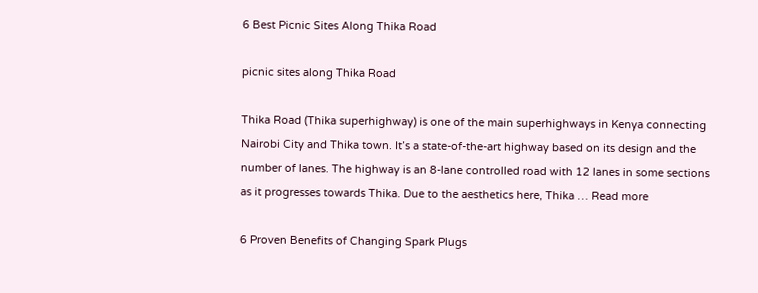6 Best Picnic Sites Along Thika Road

picnic sites along Thika Road

Thika Road (Thika superhighway) is one of the main superhighways in Kenya connecting Nairobi City and Thika town. It’s a state-of-the-art highway based on its design and the number of lanes. The highway is an 8-lane controlled road with 12 lanes in some sections as it progresses towards Thika. Due to the aesthetics here, Thika … Read more

6 Proven Benefits of Changing Spark Plugs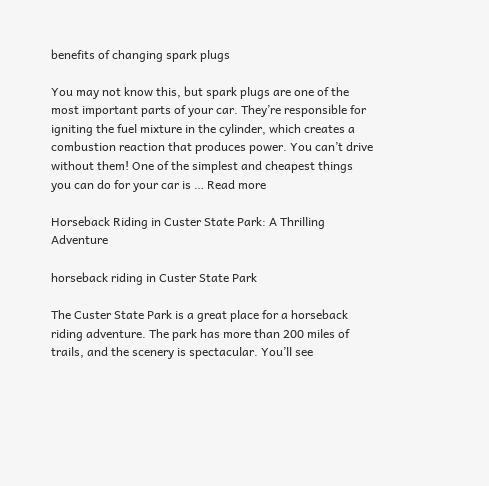benefits of changing spark plugs

You may not know this, but spark plugs are one of the most important parts of your car. They’re responsible for igniting the fuel mixture in the cylinder, which creates a combustion reaction that produces power. You can’t drive without them! One of the simplest and cheapest things you can do for your car is … Read more

Horseback Riding in Custer State Park: A Thrilling Adventure

horseback riding in Custer State Park

The Custer State Park is a great place for a horseback riding adventure. The park has more than 200 miles of trails, and the scenery is spectacular. You’ll see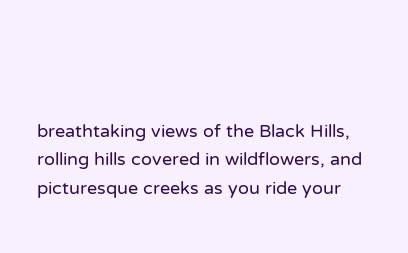breathtaking views of the Black Hills, rolling hills covered in wildflowers, and picturesque creeks as you ride your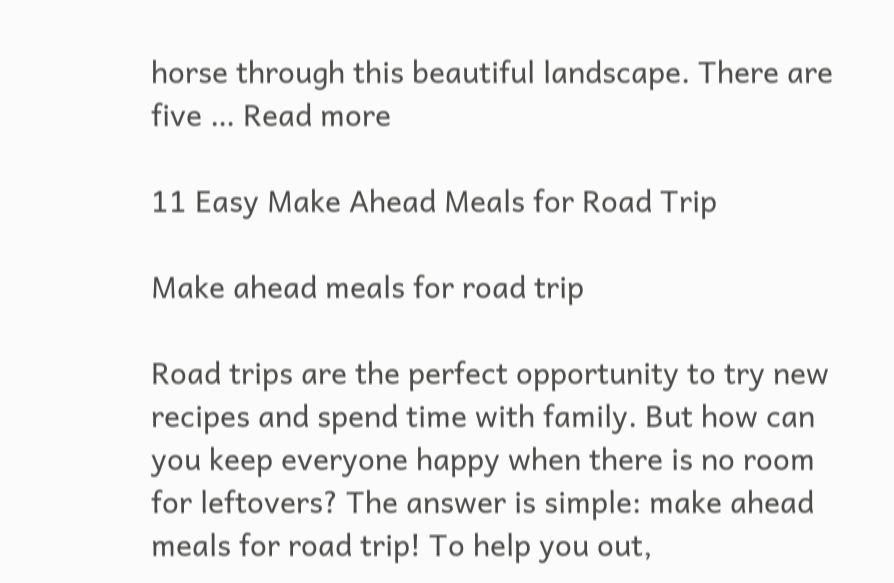horse through this beautiful landscape. There are five … Read more

11 Easy Make Ahead Meals for Road Trip

Make ahead meals for road trip

Road trips are the perfect opportunity to try new recipes and spend time with family. But how can you keep everyone happy when there is no room for leftovers? The answer is simple: make ahead meals for road trip! To help you out,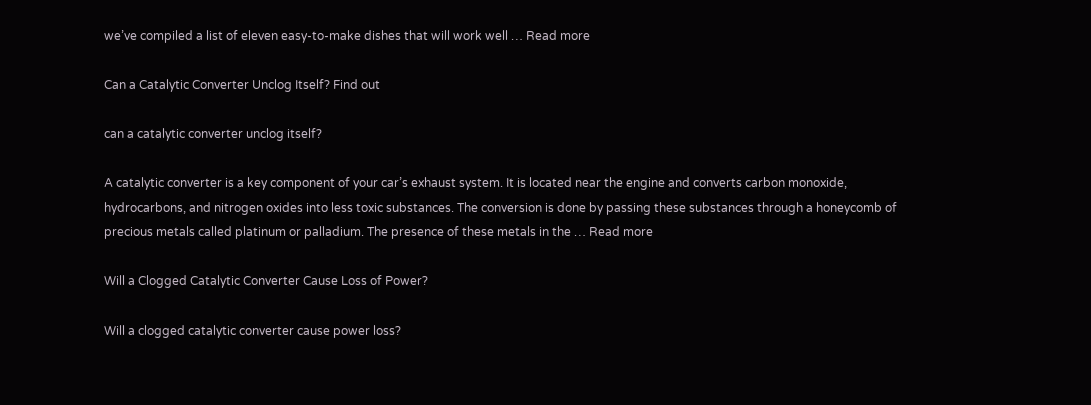we’ve compiled a list of eleven easy-to-make dishes that will work well … Read more

Can a Catalytic Converter Unclog Itself? Find out

can a catalytic converter unclog itself?

A catalytic converter is a key component of your car’s exhaust system. It is located near the engine and converts carbon monoxide, hydrocarbons, and nitrogen oxides into less toxic substances. The conversion is done by passing these substances through a honeycomb of precious metals called platinum or palladium. The presence of these metals in the … Read more

Will a Clogged Catalytic Converter Cause Loss of Power?

Will a clogged catalytic converter cause power loss?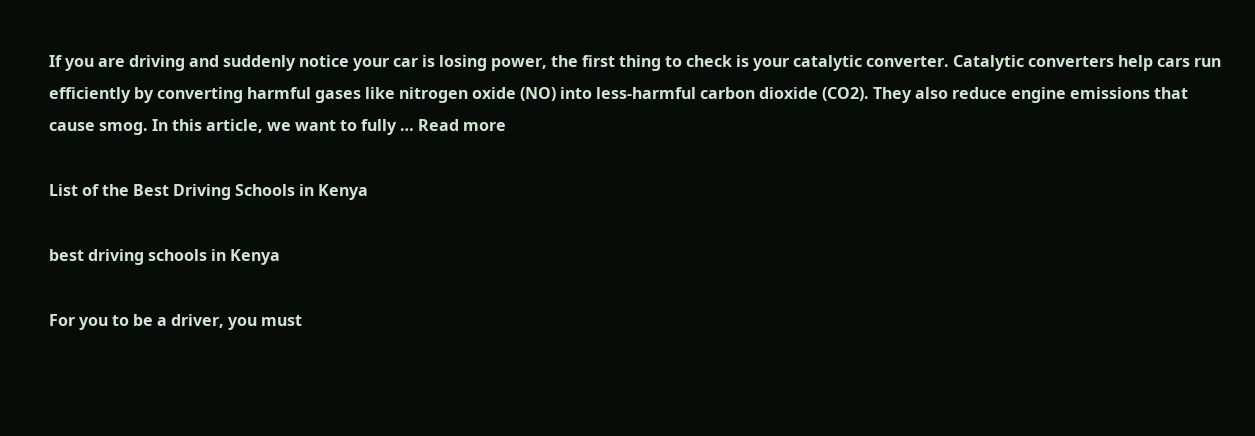If you are driving and suddenly notice your car is losing power, the first thing to check is your catalytic converter. Catalytic converters help cars run efficiently by converting harmful gases like nitrogen oxide (NO) into less-harmful carbon dioxide (CO2). They also reduce engine emissions that cause smog. In this article, we want to fully … Read more

List of the Best Driving Schools in Kenya

best driving schools in Kenya

For you to be a driver, you must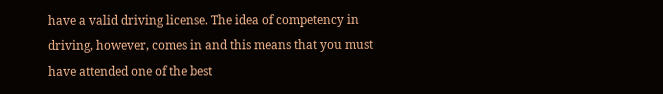have a valid driving license. The idea of competency in driving, however, comes in and this means that you must have attended one of the best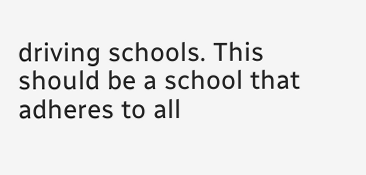driving schools. This should be a school that adheres to all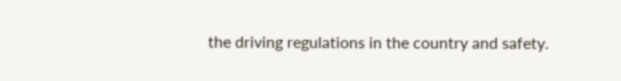the driving regulations in the country and safety.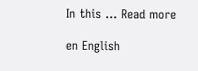In this … Read more

en English